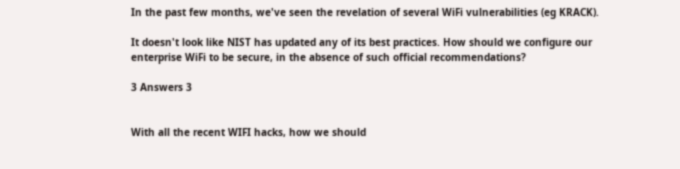In the past few months, we've seen the revelation of several WiFi vulnerabilities (eg KRACK).

It doesn't look like NIST has updated any of its best practices. How should we configure our enterprise WiFi to be secure, in the absence of such official recommendations?

3 Answers 3


With all the recent WIFI hacks, how we should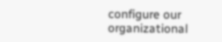configure our organizational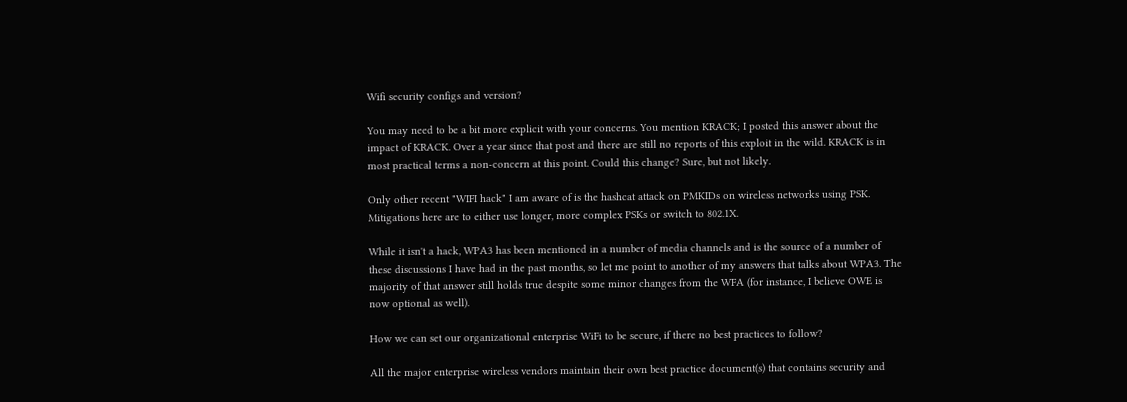Wifi security configs and version?

You may need to be a bit more explicit with your concerns. You mention KRACK; I posted this answer about the impact of KRACK. Over a year since that post and there are still no reports of this exploit in the wild. KRACK is in most practical terms a non-concern at this point. Could this change? Sure, but not likely.

Only other recent "WIFI hack" I am aware of is the hashcat attack on PMKIDs on wireless networks using PSK. Mitigations here are to either use longer, more complex PSKs or switch to 802.1X.

While it isn't a hack, WPA3 has been mentioned in a number of media channels and is the source of a number of these discussions I have had in the past months, so let me point to another of my answers that talks about WPA3. The majority of that answer still holds true despite some minor changes from the WFA (for instance, I believe OWE is now optional as well).

How we can set our organizational enterprise WiFi to be secure, if there no best practices to follow?

All the major enterprise wireless vendors maintain their own best practice document(s) that contains security and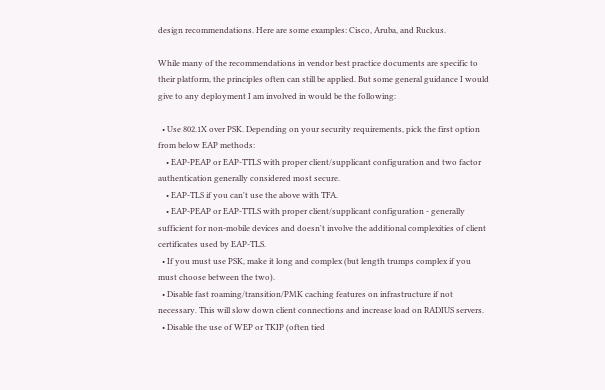design recommendations. Here are some examples: Cisco, Aruba, and Ruckus.

While many of the recommendations in vendor best practice documents are specific to their platform, the principles often can still be applied. But some general guidance I would give to any deployment I am involved in would be the following:

  • Use 802.1X over PSK. Depending on your security requirements, pick the first option from below EAP methods:
    • EAP-PEAP or EAP-TTLS with proper client/supplicant configuration and two factor authentication generally considered most secure.
    • EAP-TLS if you can't use the above with TFA.
    • EAP-PEAP or EAP-TTLS with proper client/supplicant configuration - generally sufficient for non-mobile devices and doesn't involve the additional complexities of client certificates used by EAP-TLS.
  • If you must use PSK, make it long and complex (but length trumps complex if you must choose between the two).
  • Disable fast roaming/transition/PMK caching features on infrastructure if not necessary. This will slow down client connections and increase load on RADIUS servers.
  • Disable the use of WEP or TKIP (often tied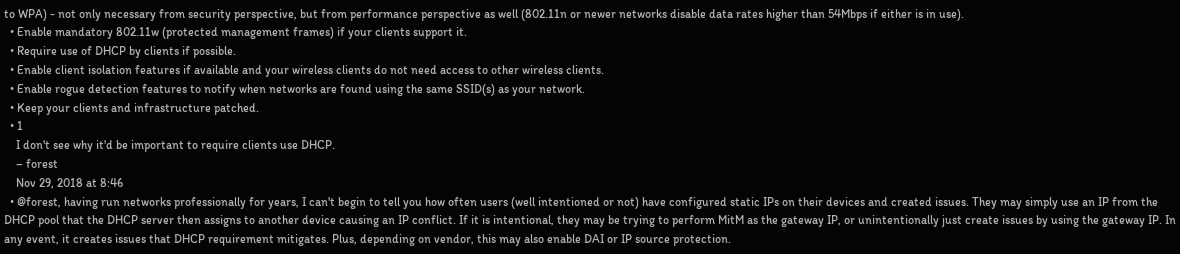to WPA) - not only necessary from security perspective, but from performance perspective as well (802.11n or newer networks disable data rates higher than 54Mbps if either is in use).
  • Enable mandatory 802.11w (protected management frames) if your clients support it.
  • Require use of DHCP by clients if possible.
  • Enable client isolation features if available and your wireless clients do not need access to other wireless clients.
  • Enable rogue detection features to notify when networks are found using the same SSID(s) as your network.
  • Keep your clients and infrastructure patched.
  • 1
    I don't see why it'd be important to require clients use DHCP.
    – forest
    Nov 29, 2018 at 8:46
  • @forest, having run networks professionally for years, I can't begin to tell you how often users (well intentioned or not) have configured static IPs on their devices and created issues. They may simply use an IP from the DHCP pool that the DHCP server then assigns to another device causing an IP conflict. If it is intentional, they may be trying to perform MitM as the gateway IP, or unintentionally just create issues by using the gateway IP. In any event, it creates issues that DHCP requirement mitigates. Plus, depending on vendor, this may also enable DAI or IP source protection.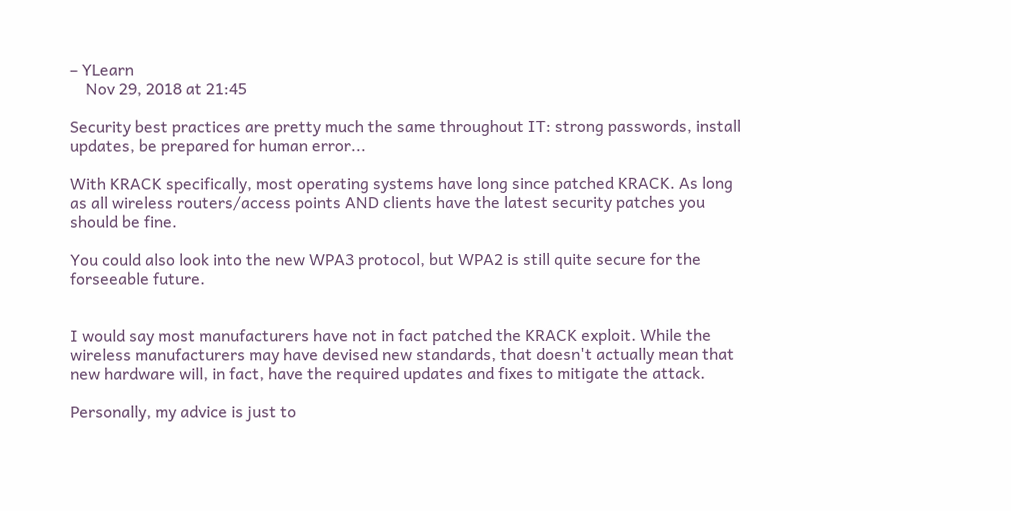– YLearn
    Nov 29, 2018 at 21:45

Security best practices are pretty much the same throughout IT: strong passwords, install updates, be prepared for human error...

With KRACK specifically, most operating systems have long since patched KRACK. As long as all wireless routers/access points AND clients have the latest security patches you should be fine.

You could also look into the new WPA3 protocol, but WPA2 is still quite secure for the forseeable future.


I would say most manufacturers have not in fact patched the KRACK exploit. While the wireless manufacturers may have devised new standards, that doesn't actually mean that new hardware will, in fact, have the required updates and fixes to mitigate the attack.

Personally, my advice is just to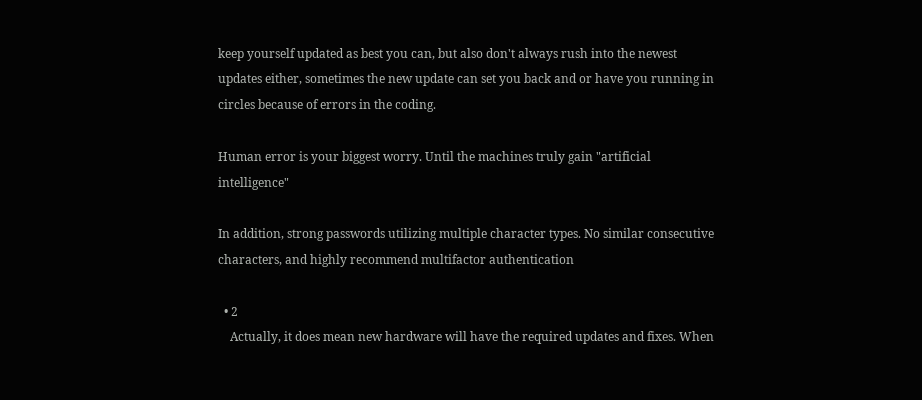keep yourself updated as best you can, but also don't always rush into the newest updates either, sometimes the new update can set you back and or have you running in circles because of errors in the coding.

Human error is your biggest worry. Until the machines truly gain "artificial intelligence"

In addition, strong passwords utilizing multiple character types. No similar consecutive characters, and highly recommend multifactor authentication

  • 2
    Actually, it does mean new hardware will have the required updates and fixes. When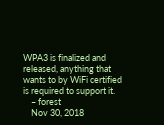WPA3 is finalized and released, anything that wants to by WiFi certified is required to support it.
    – forest
    Nov 30, 2018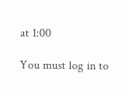at 1:00

You must log in to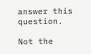answer this question.

Not the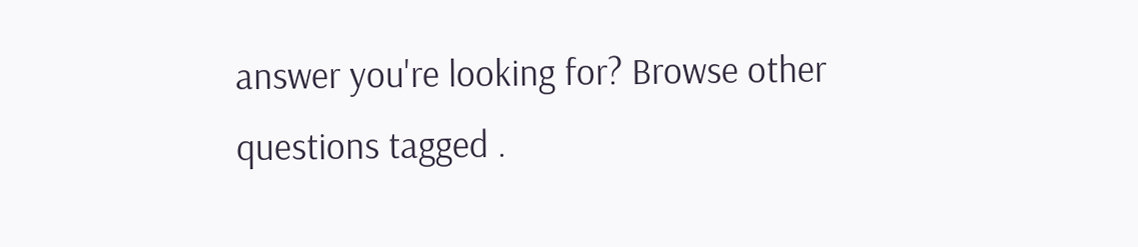answer you're looking for? Browse other questions tagged .